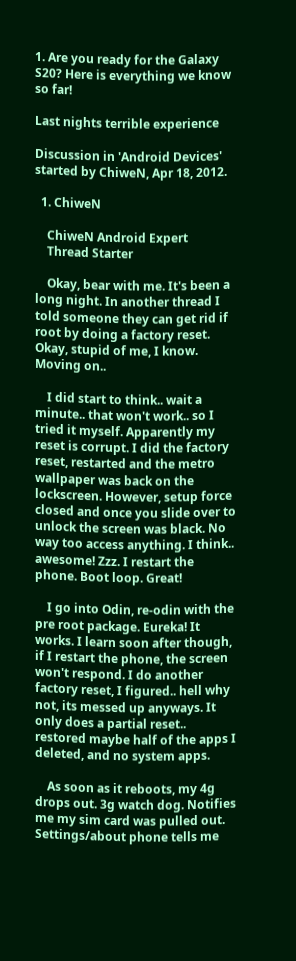1. Are you ready for the Galaxy S20? Here is everything we know so far!

Last nights terrible experience

Discussion in 'Android Devices' started by ChiweN, Apr 18, 2012.

  1. ChiweN

    ChiweN Android Expert
    Thread Starter

    Okay, bear with me. It's been a long night. In another thread I told someone they can get rid if root by doing a factory reset. Okay, stupid of me, I know. Moving on..

    I did start to think.. wait a minute.. that won't work.. so I tried it myself. Apparently my reset is corrupt. I did the factory reset, restarted and the metro wallpaper was back on the lockscreen. However, setup force closed and once you slide over to unlock the screen was black. No way too access anything. I think.. awesome! Zzz. I restart the phone. Boot loop. Great!

    I go into Odin, re-odin with the pre root package. Eureka! It works. I learn soon after though, if I restart the phone, the screen won't respond. I do another factory reset, I figured.. hell why not, its messed up anyways. It only does a partial reset.. restored maybe half of the apps I deleted, and no system apps.

    As soon as it reboots, my 4g drops out. 3g watch dog. Notifies me my sim card was pulled out. Settings/about phone tells me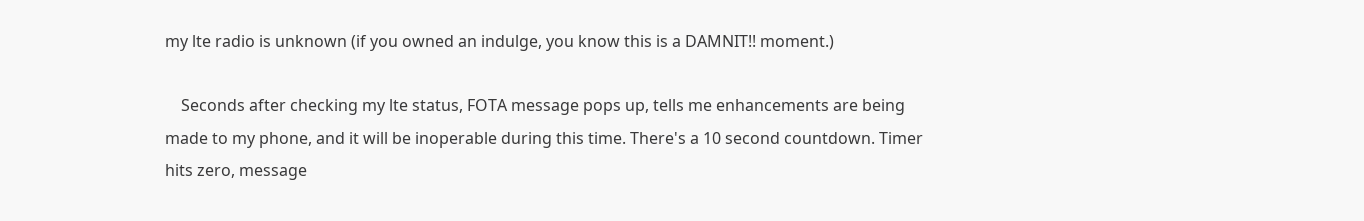my lte radio is unknown (if you owned an indulge, you know this is a DAMNIT!! moment.)

    Seconds after checking my lte status, FOTA message pops up, tells me enhancements are being made to my phone, and it will be inoperable during this time. There's a 10 second countdown. Timer hits zero, message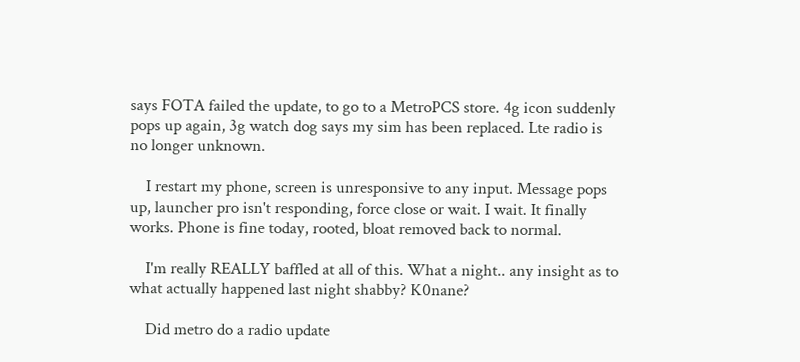says FOTA failed the update, to go to a MetroPCS store. 4g icon suddenly pops up again, 3g watch dog says my sim has been replaced. Lte radio is no longer unknown.

    I restart my phone, screen is unresponsive to any input. Message pops up, launcher pro isn't responding, force close or wait. I wait. It finally works. Phone is fine today, rooted, bloat removed back to normal.

    I'm really REALLY baffled at all of this. What a night.. any insight as to what actually happened last night shabby? K0nane?

    Did metro do a radio update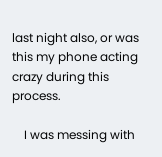last night also, or was this my phone acting crazy during this process.

    I was messing with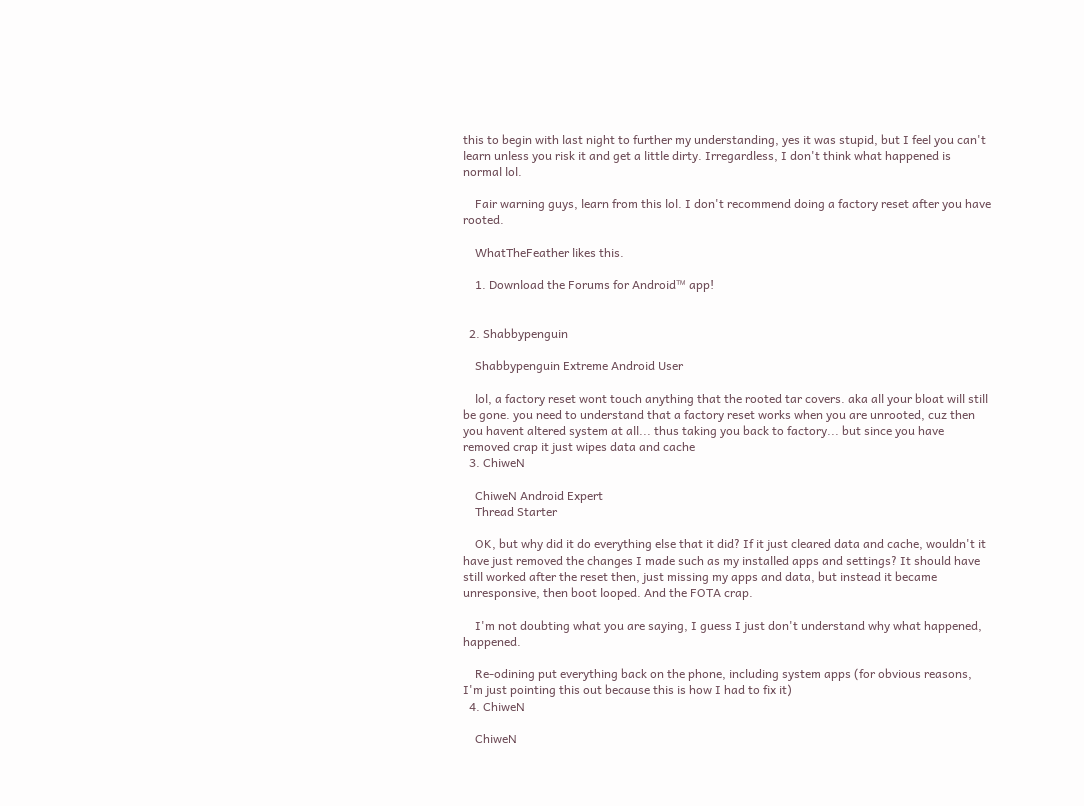this to begin with last night to further my understanding, yes it was stupid, but I feel you can't learn unless you risk it and get a little dirty. Irregardless, I don't think what happened is normal lol.

    Fair warning guys, learn from this lol. I don't recommend doing a factory reset after you have rooted.

    WhatTheFeather likes this.

    1. Download the Forums for Android™ app!


  2. Shabbypenguin

    Shabbypenguin Extreme Android User

    lol, a factory reset wont touch anything that the rooted tar covers. aka all your bloat will still be gone. you need to understand that a factory reset works when you are unrooted, cuz then you havent altered system at all... thus taking you back to factory... but since you have removed crap it just wipes data and cache
  3. ChiweN

    ChiweN Android Expert
    Thread Starter

    OK, but why did it do everything else that it did? If it just cleared data and cache, wouldn't it have just removed the changes I made such as my installed apps and settings? It should have still worked after the reset then, just missing my apps and data, but instead it became unresponsive, then boot looped. And the FOTA crap.

    I'm not doubting what you are saying, I guess I just don't understand why what happened, happened.

    Re-odining put everything back on the phone, including system apps (for obvious reasons, I'm just pointing this out because this is how I had to fix it)
  4. ChiweN

    ChiweN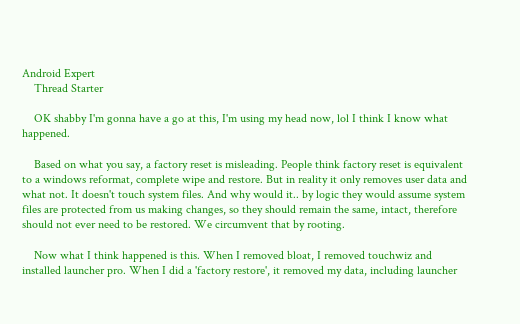Android Expert
    Thread Starter

    OK shabby I'm gonna have a go at this, I'm using my head now, lol I think I know what happened.

    Based on what you say, a factory reset is misleading. People think factory reset is equivalent to a windows reformat, complete wipe and restore. But in reality it only removes user data and what not. It doesn't touch system files. And why would it.. by logic they would assume system files are protected from us making changes, so they should remain the same, intact, therefore should not ever need to be restored. We circumvent that by rooting.

    Now what I think happened is this. When I removed bloat, I removed touchwiz and installed launcher pro. When I did a 'factory restore', it removed my data, including launcher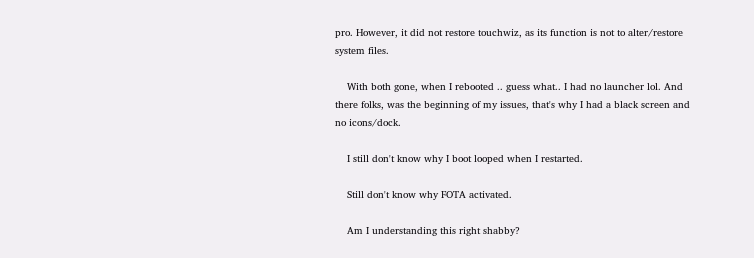pro. However, it did not restore touchwiz, as its function is not to alter/restore system files.

    With both gone, when I rebooted .. guess what.. I had no launcher lol. And there folks, was the beginning of my issues, that's why I had a black screen and no icons/dock.

    I still don't know why I boot looped when I restarted.

    Still don't know why FOTA activated.

    Am I understanding this right shabby?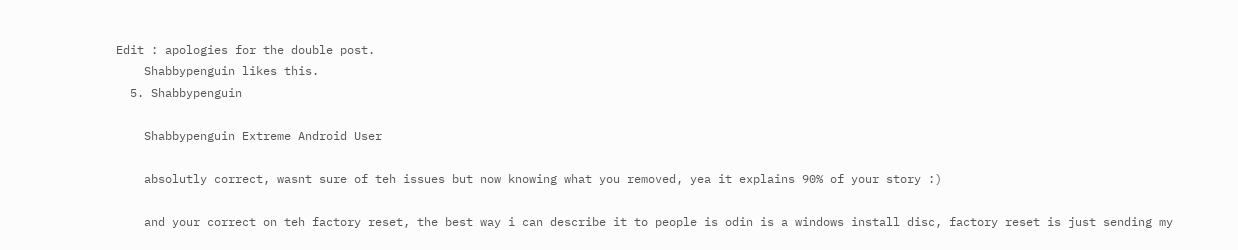Edit : apologies for the double post.
    Shabbypenguin likes this.
  5. Shabbypenguin

    Shabbypenguin Extreme Android User

    absolutly correct, wasnt sure of teh issues but now knowing what you removed, yea it explains 90% of your story :)

    and your correct on teh factory reset, the best way i can describe it to people is odin is a windows install disc, factory reset is just sending my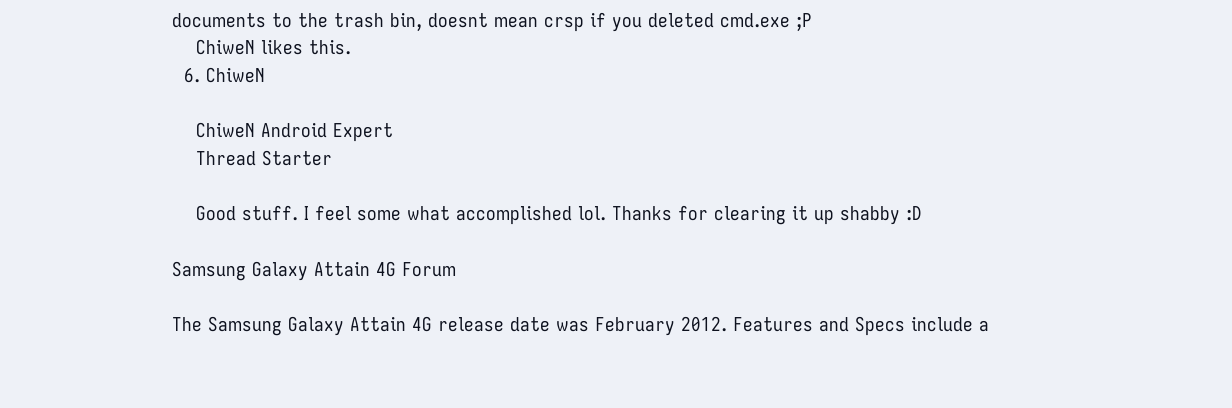documents to the trash bin, doesnt mean crsp if you deleted cmd.exe ;P
    ChiweN likes this.
  6. ChiweN

    ChiweN Android Expert
    Thread Starter

    Good stuff. I feel some what accomplished lol. Thanks for clearing it up shabby :D

Samsung Galaxy Attain 4G Forum

The Samsung Galaxy Attain 4G release date was February 2012. Features and Specs include a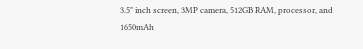3.5" inch screen, 3MP camera, 512GB RAM, processor, and 1650mAh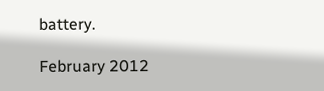battery.

February 2012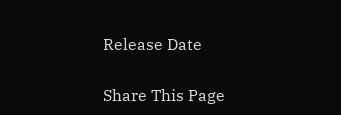Release Date

Share This Page